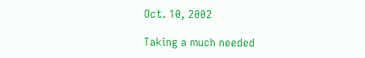Oct. 10, 2002

Taking a much needed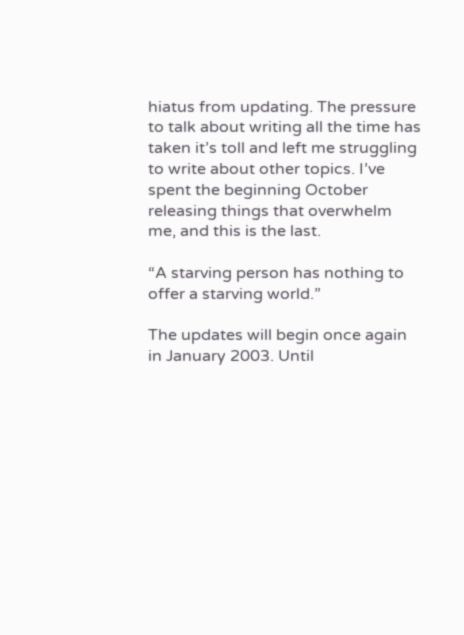hiatus from updating. The pressure to talk about writing all the time has taken it’s toll and left me struggling to write about other topics. I’ve spent the beginning October releasing things that overwhelm me, and this is the last.

“A starving person has nothing to offer a starving world.”

The updates will begin once again in January 2003. Until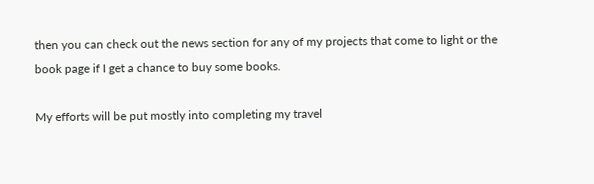then you can check out the news section for any of my projects that come to light or the book page if I get a chance to buy some books.

My efforts will be put mostly into completing my travel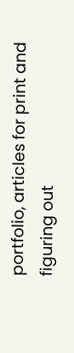portfolio, articles for print and figuring out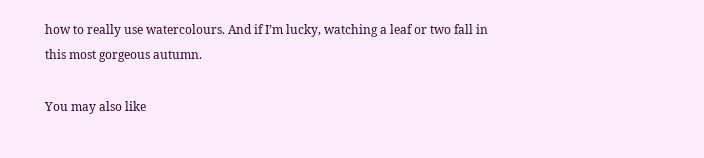how to really use watercolours. And if I’m lucky, watching a leaf or two fall in this most gorgeous autumn.

You may also like